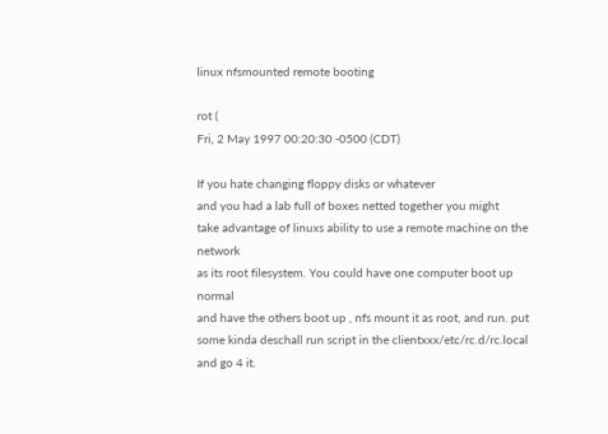linux nfsmounted remote booting

rot (
Fri, 2 May 1997 00:20:30 -0500 (CDT)

If you hate changing floppy disks or whatever
and you had a lab full of boxes netted together you might
take advantage of linuxs ability to use a remote machine on the network
as its root filesystem. You could have one computer boot up normal
and have the others boot up , nfs mount it as root, and run. put
some kinda deschall run script in the clientxxx/etc/rc.d/rc.local and go 4 it.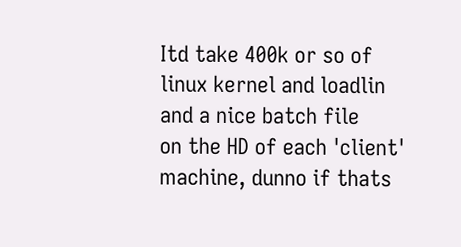Itd take 400k or so of linux kernel and loadlin and a nice batch file
on the HD of each 'client' machine, dunno if thats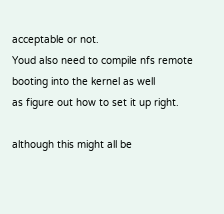acceptable or not.
Youd also need to compile nfs remote booting into the kernel as well
as figure out how to set it up right.

although this might all be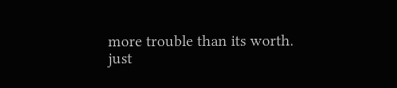more trouble than its worth.
just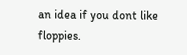an idea if you dont like floppies.